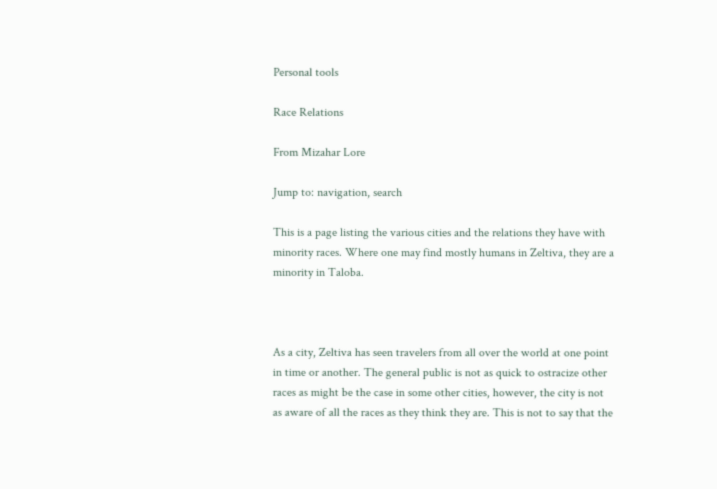Personal tools

Race Relations

From Mizahar Lore

Jump to: navigation, search

This is a page listing the various cities and the relations they have with minority races. Where one may find mostly humans in Zeltiva, they are a minority in Taloba.



As a city, Zeltiva has seen travelers from all over the world at one point in time or another. The general public is not as quick to ostracize other races as might be the case in some other cities, however, the city is not as aware of all the races as they think they are. This is not to say that the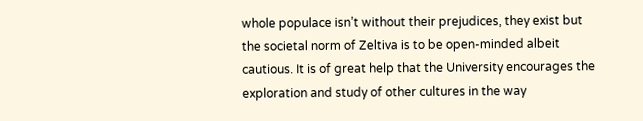whole populace isn’t without their prejudices, they exist but the societal norm of Zeltiva is to be open-minded albeit cautious. It is of great help that the University encourages the exploration and study of other cultures in the way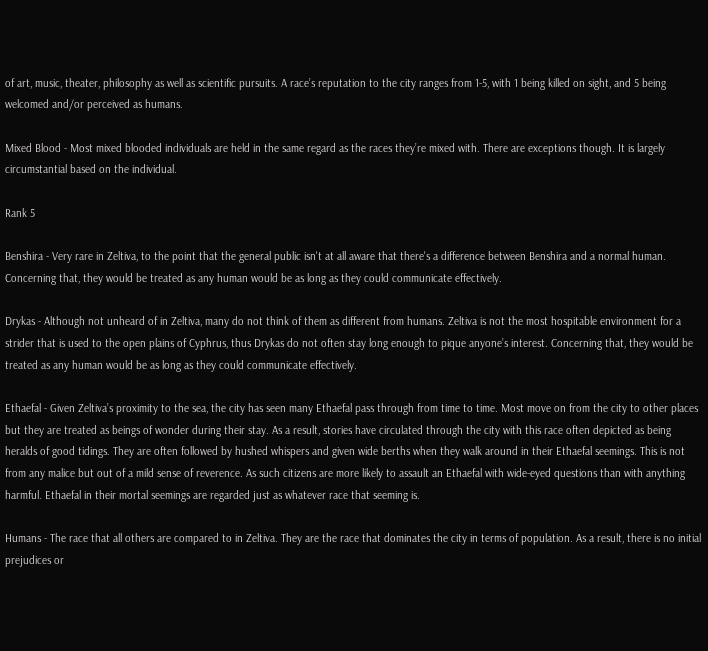of art, music, theater, philosophy as well as scientific pursuits. A race’s reputation to the city ranges from 1-5, with 1 being killed on sight, and 5 being welcomed and/or perceived as humans.

Mixed Blood - Most mixed blooded individuals are held in the same regard as the races they’re mixed with. There are exceptions though. It is largely circumstantial based on the individual.

Rank 5

Benshira - Very rare in Zeltiva, to the point that the general public isn't at all aware that there's a difference between Benshira and a normal human. Concerning that, they would be treated as any human would be as long as they could communicate effectively.

Drykas - Although not unheard of in Zeltiva, many do not think of them as different from humans. Zeltiva is not the most hospitable environment for a strider that is used to the open plains of Cyphrus, thus Drykas do not often stay long enough to pique anyone’s interest. Concerning that, they would be treated as any human would be as long as they could communicate effectively.

Ethaefal - Given Zeltiva’s proximity to the sea, the city has seen many Ethaefal pass through from time to time. Most move on from the city to other places but they are treated as beings of wonder during their stay. As a result, stories have circulated through the city with this race often depicted as being heralds of good tidings. They are often followed by hushed whispers and given wide berths when they walk around in their Ethaefal seemings. This is not from any malice but out of a mild sense of reverence. As such citizens are more likely to assault an Ethaefal with wide-eyed questions than with anything harmful. Ethaefal in their mortal seemings are regarded just as whatever race that seeming is.

Humans - The race that all others are compared to in Zeltiva. They are the race that dominates the city in terms of population. As a result, there is no initial prejudices or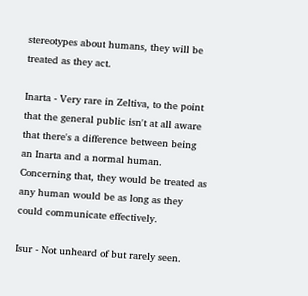stereotypes about humans, they will be treated as they act.

Inarta - Very rare in Zeltiva, to the point that the general public isn't at all aware that there's a difference between being an Inarta and a normal human. Concerning that, they would be treated as any human would be as long as they could communicate effectively.

Isur - Not unheard of but rarely seen.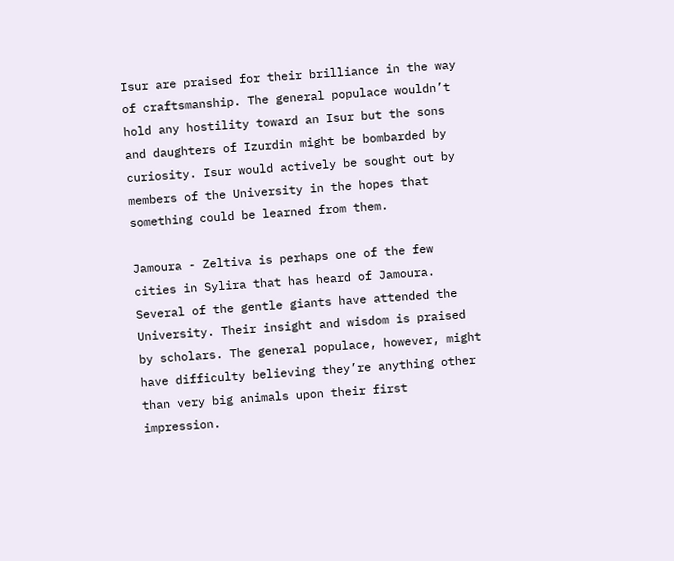Isur are praised for their brilliance in the way of craftsmanship. The general populace wouldn’t hold any hostility toward an Isur but the sons and daughters of Izurdin might be bombarded by curiosity. Isur would actively be sought out by members of the University in the hopes that something could be learned from them.

Jamoura - Zeltiva is perhaps one of the few cities in Sylira that has heard of Jamoura. Several of the gentle giants have attended the University. Their insight and wisdom is praised by scholars. The general populace, however, might have difficulty believing they’re anything other than very big animals upon their first impression.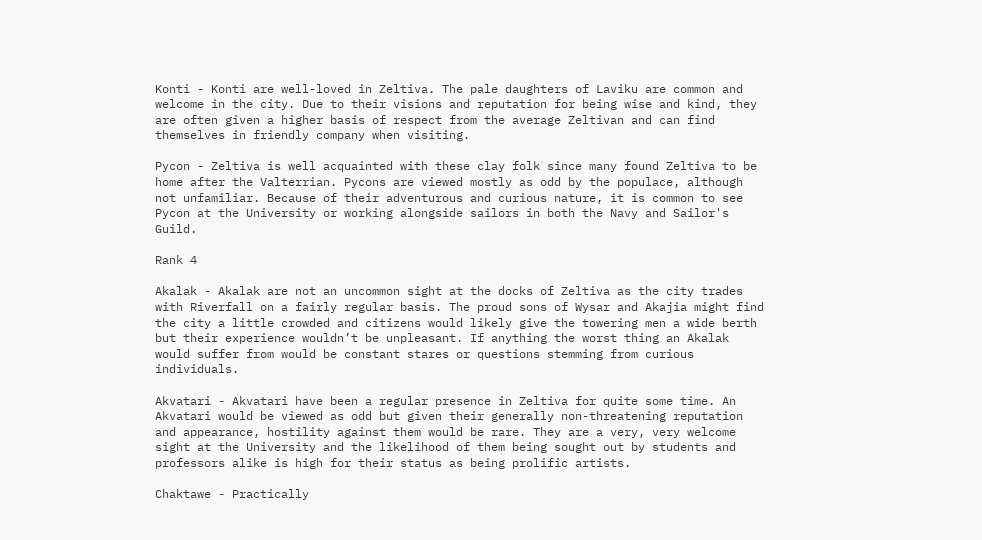Konti - Konti are well-loved in Zeltiva. The pale daughters of Laviku are common and welcome in the city. Due to their visions and reputation for being wise and kind, they are often given a higher basis of respect from the average Zeltivan and can find themselves in friendly company when visiting.

Pycon - Zeltiva is well acquainted with these clay folk since many found Zeltiva to be home after the Valterrian. Pycons are viewed mostly as odd by the populace, although not unfamiliar. Because of their adventurous and curious nature, it is common to see Pycon at the University or working alongside sailors in both the Navy and Sailor's Guild.

Rank 4

Akalak - Akalak are not an uncommon sight at the docks of Zeltiva as the city trades with Riverfall on a fairly regular basis. The proud sons of Wysar and Akajia might find the city a little crowded and citizens would likely give the towering men a wide berth but their experience wouldn’t be unpleasant. If anything the worst thing an Akalak would suffer from would be constant stares or questions stemming from curious individuals.

Akvatari - Akvatari have been a regular presence in Zeltiva for quite some time. An Akvatari would be viewed as odd but given their generally non-threatening reputation and appearance, hostility against them would be rare. They are a very, very welcome sight at the University and the likelihood of them being sought out by students and professors alike is high for their status as being prolific artists.

Chaktawe - Practically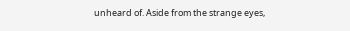unheard of. Aside from the strange eyes,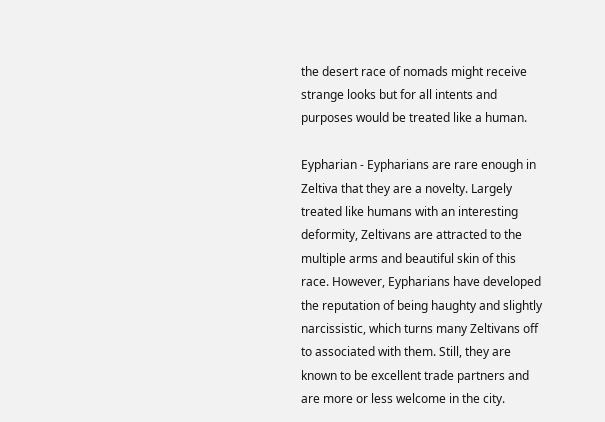the desert race of nomads might receive strange looks but for all intents and purposes would be treated like a human.

Eypharian - Eypharians are rare enough in Zeltiva that they are a novelty. Largely treated like humans with an interesting deformity, Zeltivans are attracted to the multiple arms and beautiful skin of this race. However, Eypharians have developed the reputation of being haughty and slightly narcissistic, which turns many Zeltivans off to associated with them. Still, they are known to be excellent trade partners and are more or less welcome in the city.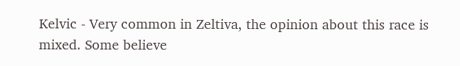Kelvic - Very common in Zeltiva, the opinion about this race is mixed. Some believe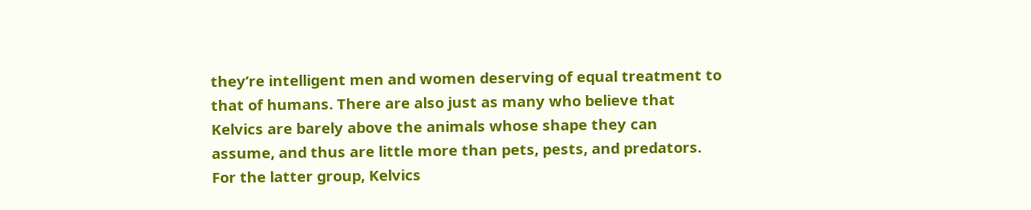they’re intelligent men and women deserving of equal treatment to that of humans. There are also just as many who believe that Kelvics are barely above the animals whose shape they can assume, and thus are little more than pets, pests, and predators. For the latter group, Kelvics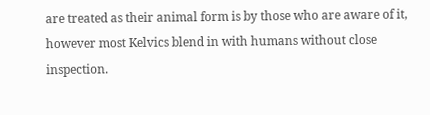are treated as their animal form is by those who are aware of it, however most Kelvics blend in with humans without close inspection.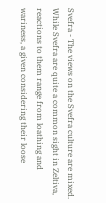Svefra - The views on the Svefra culture are mixed. While Svefra are quite a common sight in Zeltiva, reactions to them range from loathing and wariness, a given considering their loose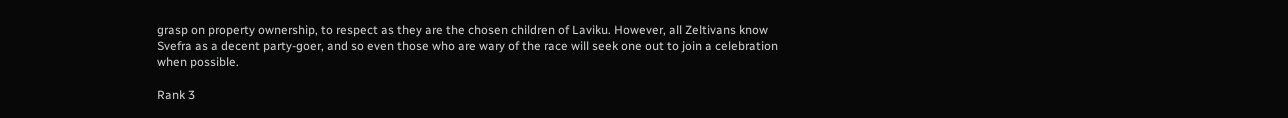grasp on property ownership, to respect as they are the chosen children of Laviku. However, all Zeltivans know Svefra as a decent party-goer, and so even those who are wary of the race will seek one out to join a celebration when possible.

Rank 3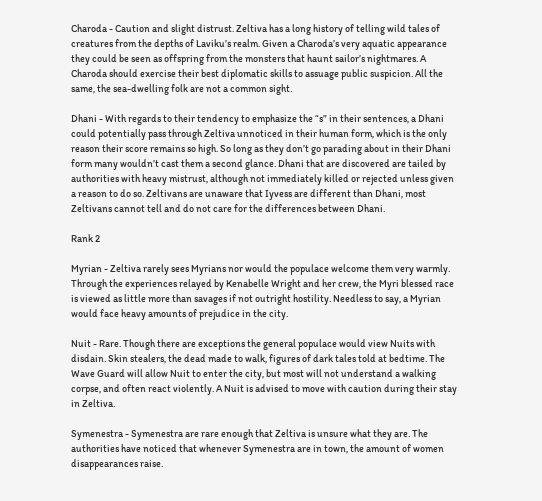Charoda - Caution and slight distrust. Zeltiva has a long history of telling wild tales of creatures from the depths of Laviku’s realm. Given a Charoda’s very aquatic appearance they could be seen as offspring from the monsters that haunt sailor’s nightmares. A Charoda should exercise their best diplomatic skills to assuage public suspicion. All the same, the sea-dwelling folk are not a common sight.

Dhani - With regards to their tendency to emphasize the “s” in their sentences, a Dhani could potentially pass through Zeltiva unnoticed in their human form, which is the only reason their score remains so high. So long as they don’t go parading about in their Dhani form many wouldn’t cast them a second glance. Dhani that are discovered are tailed by authorities with heavy mistrust, although not immediately killed or rejected unless given a reason to do so. Zeltivans are unaware that Iyvess are different than Dhani, most Zeltivans cannot tell and do not care for the differences between Dhani.

Rank 2

Myrian - Zeltiva rarely sees Myrians nor would the populace welcome them very warmly. Through the experiences relayed by Kenabelle Wright and her crew, the Myri blessed race is viewed as little more than savages if not outright hostility. Needless to say, a Myrian would face heavy amounts of prejudice in the city.

Nuit - Rare. Though there are exceptions the general populace would view Nuits with disdain. Skin stealers, the dead made to walk, figures of dark tales told at bedtime. The Wave Guard will allow Nuit to enter the city, but most will not understand a walking corpse, and often react violently. A Nuit is advised to move with caution during their stay in Zeltiva.

Symenestra - Symenestra are rare enough that Zeltiva is unsure what they are. The authorities have noticed that whenever Symenestra are in town, the amount of women disappearances raise.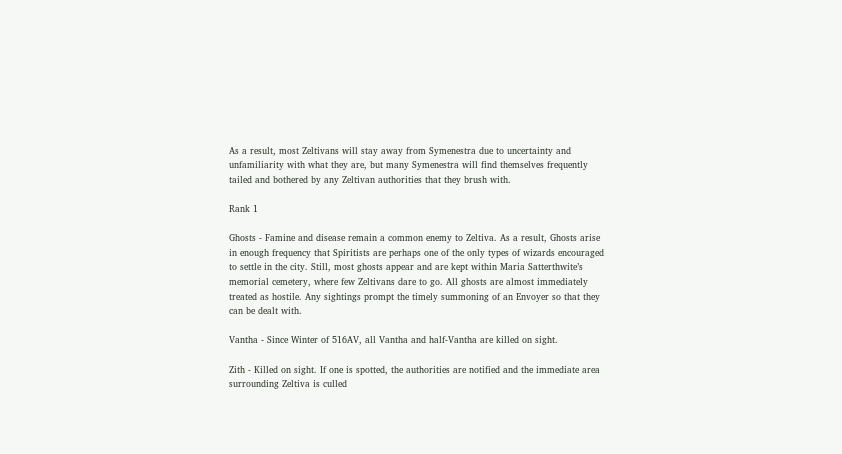As a result, most Zeltivans will stay away from Symenestra due to uncertainty and unfamiliarity with what they are, but many Symenestra will find themselves frequently tailed and bothered by any Zeltivan authorities that they brush with.

Rank 1

Ghosts - Famine and disease remain a common enemy to Zeltiva. As a result, Ghosts arise in enough frequency that Spiritists are perhaps one of the only types of wizards encouraged to settle in the city. Still, most ghosts appear and are kept within Maria Satterthwite’s memorial cemetery, where few Zeltivans dare to go. All ghosts are almost immediately treated as hostile. Any sightings prompt the timely summoning of an Envoyer so that they can be dealt with.

Vantha - Since Winter of 516AV, all Vantha and half-Vantha are killed on sight.

Zith - Killed on sight. If one is spotted, the authorities are notified and the immediate area surrounding Zeltiva is culled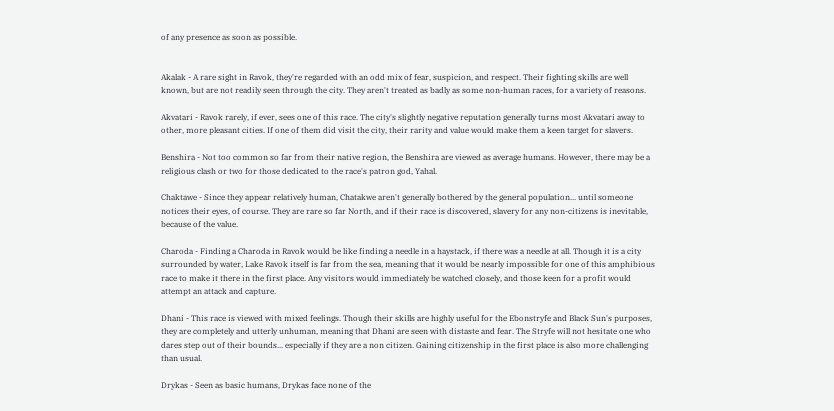of any presence as soon as possible.


Akalak - A rare sight in Ravok, they're regarded with an odd mix of fear, suspicion, and respect. Their fighting skills are well known, but are not readily seen through the city. They aren't treated as badly as some non-human races, for a variety of reasons.

Akvatari - Ravok rarely, if ever, sees one of this race. The city's slightly negative reputation generally turns most Akvatari away to other, more pleasant cities. If one of them did visit the city, their rarity and value would make them a keen target for slavers.

Benshira - Not too common so far from their native region, the Benshira are viewed as average humans. However, there may be a religious clash or two for those dedicated to the race's patron god, Yahal.

Chaktawe - Since they appear relatively human, Chatakwe aren't generally bothered by the general population... until someone notices their eyes, of course. They are rare so far North, and if their race is discovered, slavery for any non-citizens is inevitable, because of the value.

Charoda - Finding a Charoda in Ravok would be like finding a needle in a haystack, if there was a needle at all. Though it is a city surrounded by water, Lake Ravok itself is far from the sea, meaning that it would be nearly impossible for one of this amphibious race to make it there in the first place. Any visitors would immediately be watched closely, and those keen for a profit would attempt an attack and capture.

Dhani - This race is viewed with mixed feelings. Though their skills are highly useful for the Ebonstryfe and Black Sun's purposes, they are completely and utterly unhuman, meaning that Dhani are seen with distaste and fear. The Stryfe will not hesitate one who dares step out of their bounds... especially if they are a non citizen. Gaining citizenship in the first place is also more challenging than usual.

Drykas - Seen as basic humans, Drykas face none of the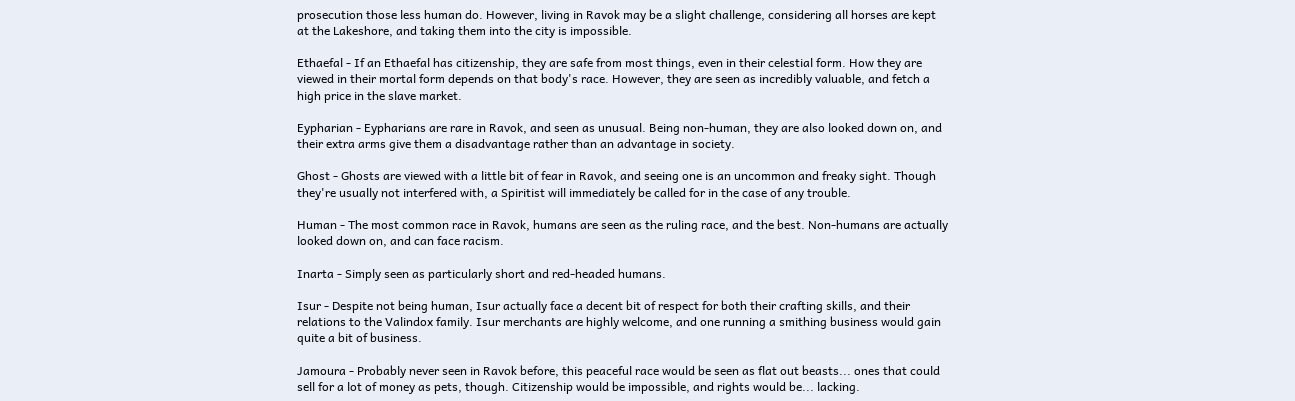prosecution those less human do. However, living in Ravok may be a slight challenge, considering all horses are kept at the Lakeshore, and taking them into the city is impossible.

Ethaefal - If an Ethaefal has citizenship, they are safe from most things, even in their celestial form. How they are viewed in their mortal form depends on that body's race. However, they are seen as incredibly valuable, and fetch a high price in the slave market.

Eypharian - Eypharians are rare in Ravok, and seen as unusual. Being non-human, they are also looked down on, and their extra arms give them a disadvantage rather than an advantage in society.

Ghost - Ghosts are viewed with a little bit of fear in Ravok, and seeing one is an uncommon and freaky sight. Though they're usually not interfered with, a Spiritist will immediately be called for in the case of any trouble.

Human - The most common race in Ravok, humans are seen as the ruling race, and the best. Non-humans are actually looked down on, and can face racism.

Inarta - Simply seen as particularly short and red-headed humans.

Isur - Despite not being human, Isur actually face a decent bit of respect for both their crafting skills, and their relations to the Valindox family. Isur merchants are highly welcome, and one running a smithing business would gain quite a bit of business.

Jamoura - Probably never seen in Ravok before, this peaceful race would be seen as flat out beasts... ones that could sell for a lot of money as pets, though. Citizenship would be impossible, and rights would be... lacking.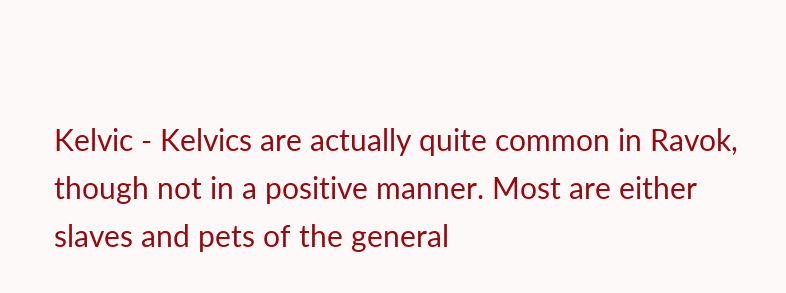Kelvic - Kelvics are actually quite common in Ravok, though not in a positive manner. Most are either slaves and pets of the general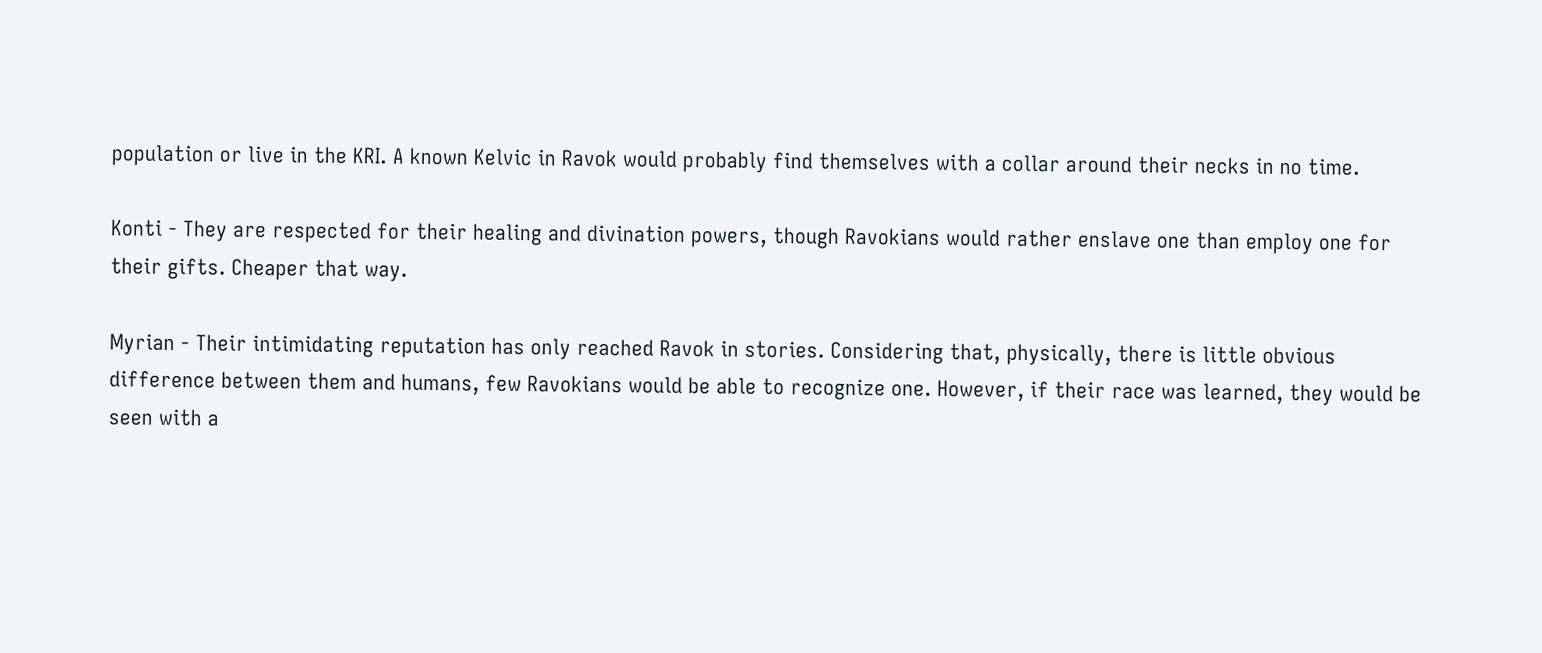population or live in the KRI. A known Kelvic in Ravok would probably find themselves with a collar around their necks in no time.

Konti - They are respected for their healing and divination powers, though Ravokians would rather enslave one than employ one for their gifts. Cheaper that way.

Myrian - Their intimidating reputation has only reached Ravok in stories. Considering that, physically, there is little obvious difference between them and humans, few Ravokians would be able to recognize one. However, if their race was learned, they would be seen with a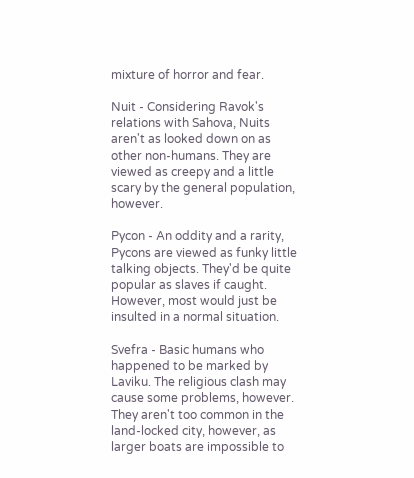mixture of horror and fear.

Nuit - Considering Ravok's relations with Sahova, Nuits aren't as looked down on as other non-humans. They are viewed as creepy and a little scary by the general population, however.

Pycon - An oddity and a rarity, Pycons are viewed as funky little talking objects. They'd be quite popular as slaves if caught. However, most would just be insulted in a normal situation.

Svefra - Basic humans who happened to be marked by Laviku. The religious clash may cause some problems, however. They aren't too common in the land-locked city, however, as larger boats are impossible to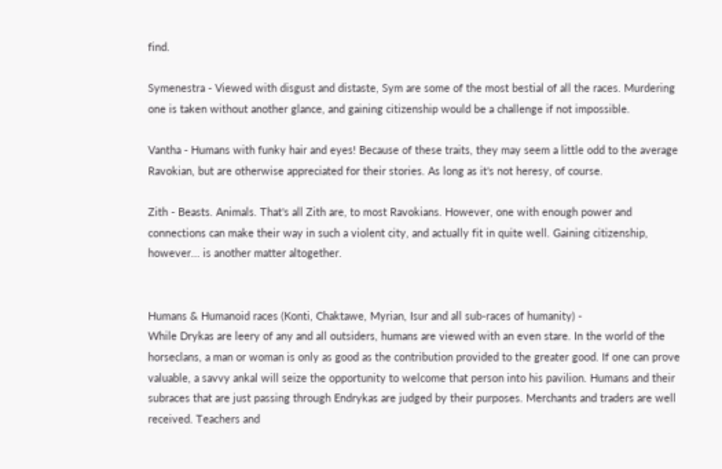find.

Symenestra - Viewed with disgust and distaste, Sym are some of the most bestial of all the races. Murdering one is taken without another glance, and gaining citizenship would be a challenge if not impossible.

Vantha - Humans with funky hair and eyes! Because of these traits, they may seem a little odd to the average Ravokian, but are otherwise appreciated for their stories. As long as it's not heresy, of course.

Zith - Beasts. Animals. That's all Zith are, to most Ravokians. However, one with enough power and connections can make their way in such a violent city, and actually fit in quite well. Gaining citizenship, however... is another matter altogether.


Humans & Humanoid races (Konti, Chaktawe, Myrian, Isur and all sub-races of humanity) -
While Drykas are leery of any and all outsiders, humans are viewed with an even stare. In the world of the horseclans, a man or woman is only as good as the contribution provided to the greater good. If one can prove valuable, a savvy ankal will seize the opportunity to welcome that person into his pavilion. Humans and their subraces that are just passing through Endrykas are judged by their purposes. Merchants and traders are well received. Teachers and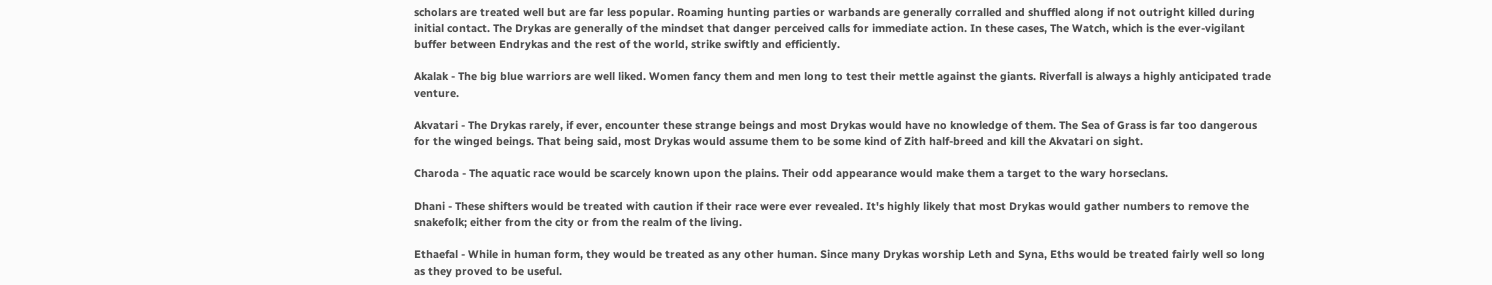scholars are treated well but are far less popular. Roaming hunting parties or warbands are generally corralled and shuffled along if not outright killed during initial contact. The Drykas are generally of the mindset that danger perceived calls for immediate action. In these cases, The Watch, which is the ever-vigilant buffer between Endrykas and the rest of the world, strike swiftly and efficiently.

Akalak - The big blue warriors are well liked. Women fancy them and men long to test their mettle against the giants. Riverfall is always a highly anticipated trade venture.

Akvatari - The Drykas rarely, if ever, encounter these strange beings and most Drykas would have no knowledge of them. The Sea of Grass is far too dangerous for the winged beings. That being said, most Drykas would assume them to be some kind of Zith half-breed and kill the Akvatari on sight.

Charoda - The aquatic race would be scarcely known upon the plains. Their odd appearance would make them a target to the wary horseclans.

Dhani - These shifters would be treated with caution if their race were ever revealed. It's highly likely that most Drykas would gather numbers to remove the snakefolk; either from the city or from the realm of the living.

Ethaefal - While in human form, they would be treated as any other human. Since many Drykas worship Leth and Syna, Eths would be treated fairly well so long as they proved to be useful.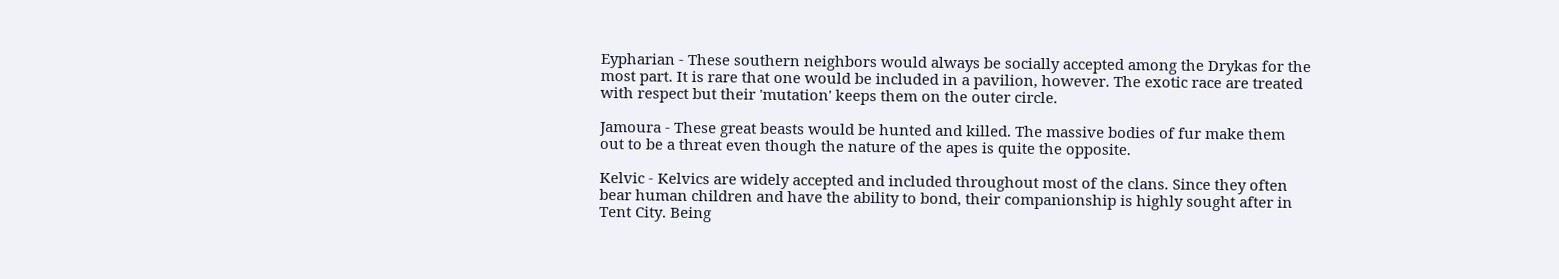Eypharian - These southern neighbors would always be socially accepted among the Drykas for the most part. It is rare that one would be included in a pavilion, however. The exotic race are treated with respect but their 'mutation' keeps them on the outer circle.

Jamoura - These great beasts would be hunted and killed. The massive bodies of fur make them out to be a threat even though the nature of the apes is quite the opposite.

Kelvic - Kelvics are widely accepted and included throughout most of the clans. Since they often bear human children and have the ability to bond, their companionship is highly sought after in Tent City. Being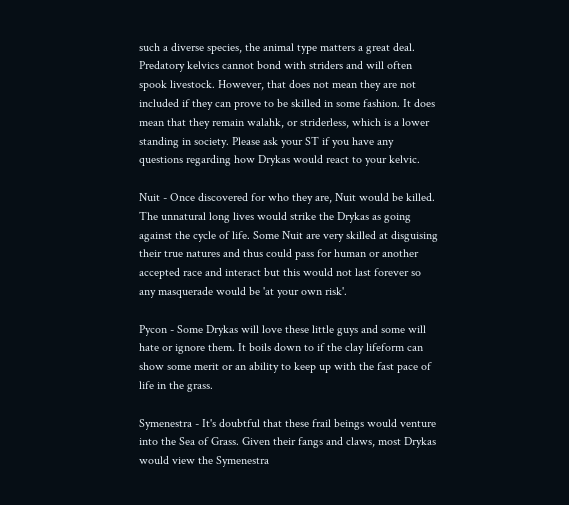such a diverse species, the animal type matters a great deal. Predatory kelvics cannot bond with striders and will often spook livestock. However, that does not mean they are not included if they can prove to be skilled in some fashion. It does mean that they remain walahk, or striderless, which is a lower standing in society. Please ask your ST if you have any questions regarding how Drykas would react to your kelvic.

Nuit - Once discovered for who they are, Nuit would be killed. The unnatural long lives would strike the Drykas as going against the cycle of life. Some Nuit are very skilled at disguising their true natures and thus could pass for human or another accepted race and interact but this would not last forever so any masquerade would be 'at your own risk'.

Pycon - Some Drykas will love these little guys and some will hate or ignore them. It boils down to if the clay lifeform can show some merit or an ability to keep up with the fast pace of life in the grass.

Symenestra - It's doubtful that these frail beings would venture into the Sea of Grass. Given their fangs and claws, most Drykas would view the Symenestra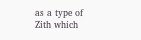as a type of Zith which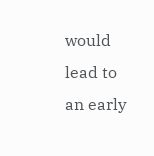would lead to an early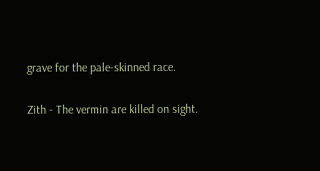grave for the pale-skinned race.

Zith - The vermin are killed on sight.